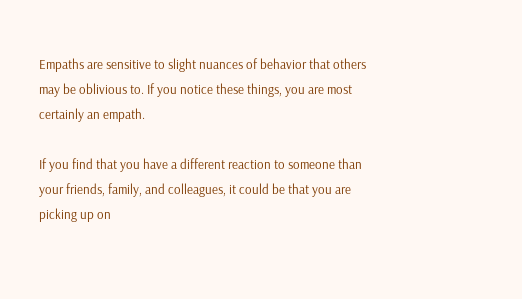Empaths are sensitive to slight nuances of behavior that others may be oblivious to. If you notice these things, you are most certainly an empath.

If you find that you have a different reaction to someone than your friends, family, and colleagues, it could be that you are picking up on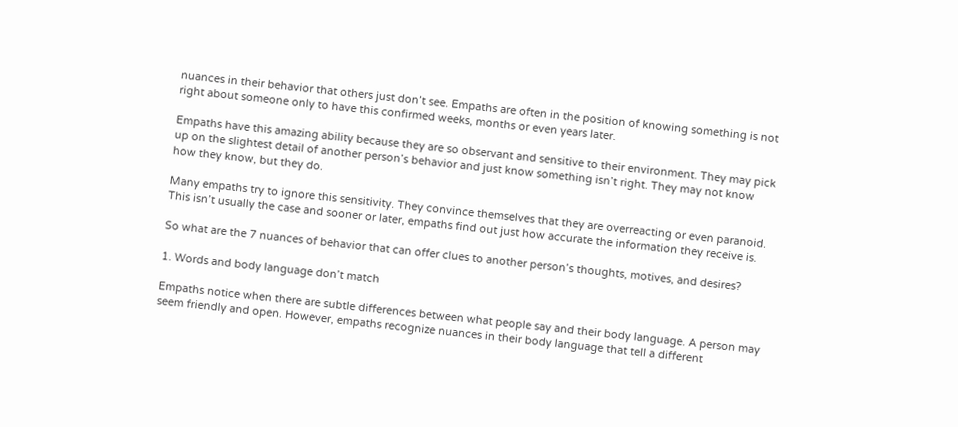nuances in their behavior that others just don’t see. Empaths are often in the position of knowing something is not right about someone only to have this confirmed weeks, months or even years later.

Empaths have this amazing ability because they are so observant and sensitive to their environment. They may pick up on the slightest detail of another person’s behavior and just know something isn’t right. They may not know how they know, but they do.

Many empaths try to ignore this sensitivity. They convince themselves that they are overreacting or even paranoid. This isn’t usually the case and sooner or later, empaths find out just how accurate the information they receive is.

So what are the 7 nuances of behavior that can offer clues to another person’s thoughts, motives, and desires?

1. Words and body language don’t match

Empaths notice when there are subtle differences between what people say and their body language. A person may seem friendly and open. However, empaths recognize nuances in their body language that tell a different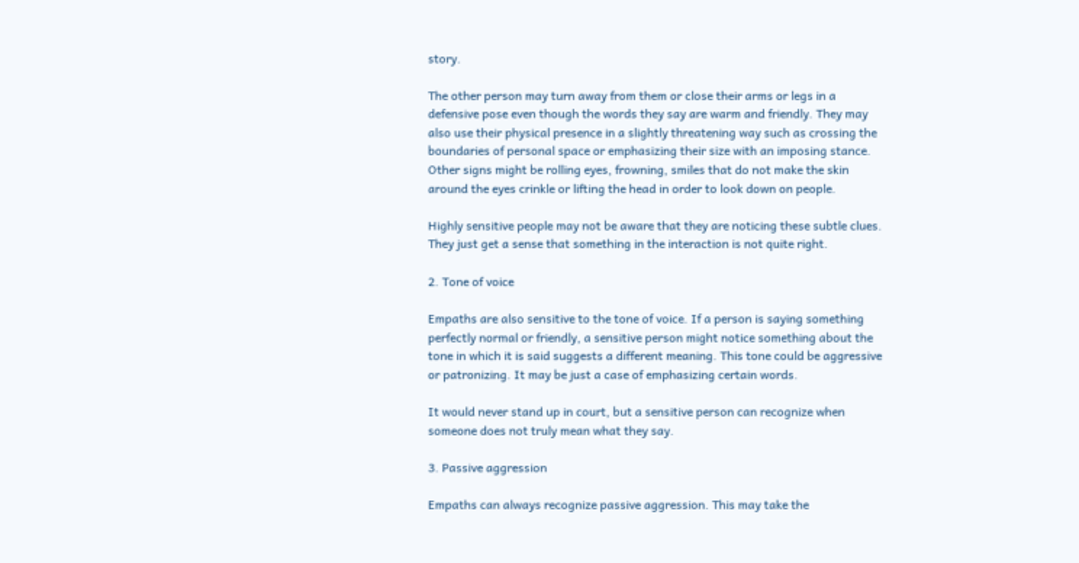story.

The other person may turn away from them or close their arms or legs in a defensive pose even though the words they say are warm and friendly. They may also use their physical presence in a slightly threatening way such as crossing the boundaries of personal space or emphasizing their size with an imposing stance. Other signs might be rolling eyes, frowning, smiles that do not make the skin around the eyes crinkle or lifting the head in order to look down on people.

Highly sensitive people may not be aware that they are noticing these subtle clues. They just get a sense that something in the interaction is not quite right.

2. Tone of voice

Empaths are also sensitive to the tone of voice. If a person is saying something perfectly normal or friendly, a sensitive person might notice something about the tone in which it is said suggests a different meaning. This tone could be aggressive or patronizing. It may be just a case of emphasizing certain words.

It would never stand up in court, but a sensitive person can recognize when someone does not truly mean what they say.

3. Passive aggression

Empaths can always recognize passive aggression. This may take the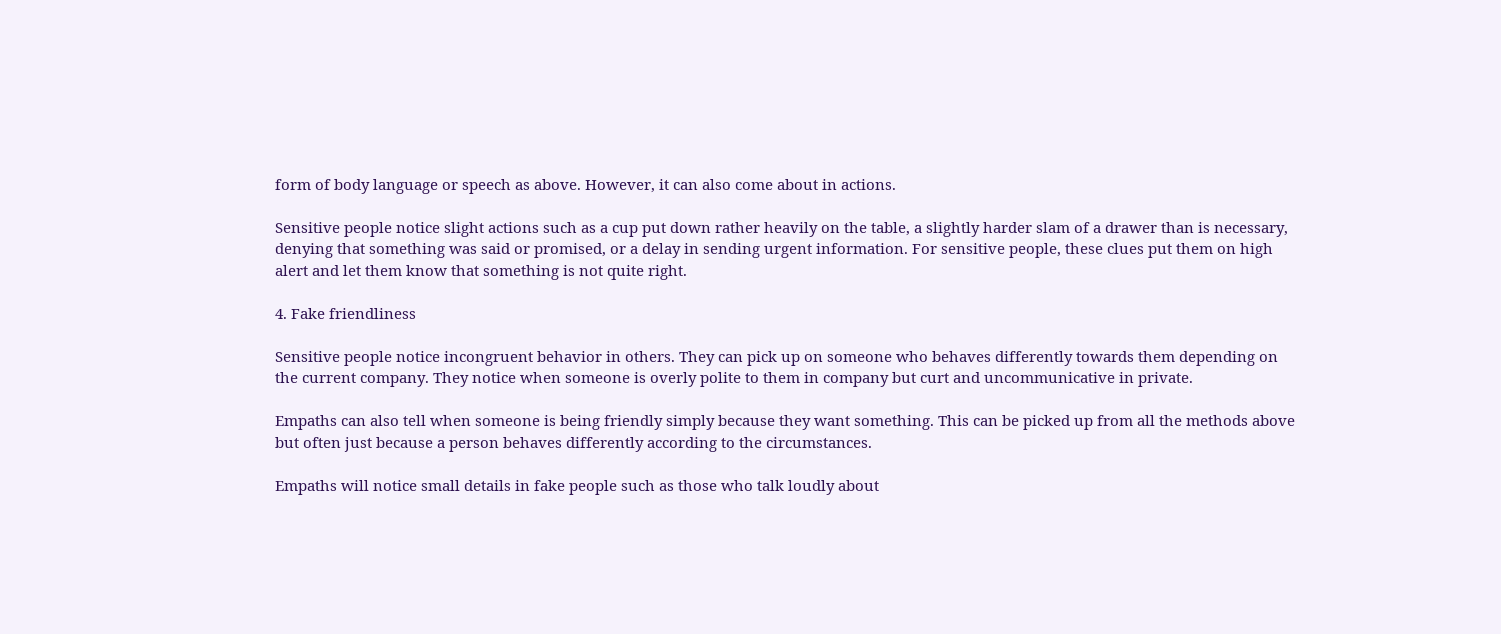form of body language or speech as above. However, it can also come about in actions.

Sensitive people notice slight actions such as a cup put down rather heavily on the table, a slightly harder slam of a drawer than is necessary, denying that something was said or promised, or a delay in sending urgent information. For sensitive people, these clues put them on high alert and let them know that something is not quite right.

4. Fake friendliness

Sensitive people notice incongruent behavior in others. They can pick up on someone who behaves differently towards them depending on the current company. They notice when someone is overly polite to them in company but curt and uncommunicative in private.

Empaths can also tell when someone is being friendly simply because they want something. This can be picked up from all the methods above but often just because a person behaves differently according to the circumstances.

Empaths will notice small details in fake people such as those who talk loudly about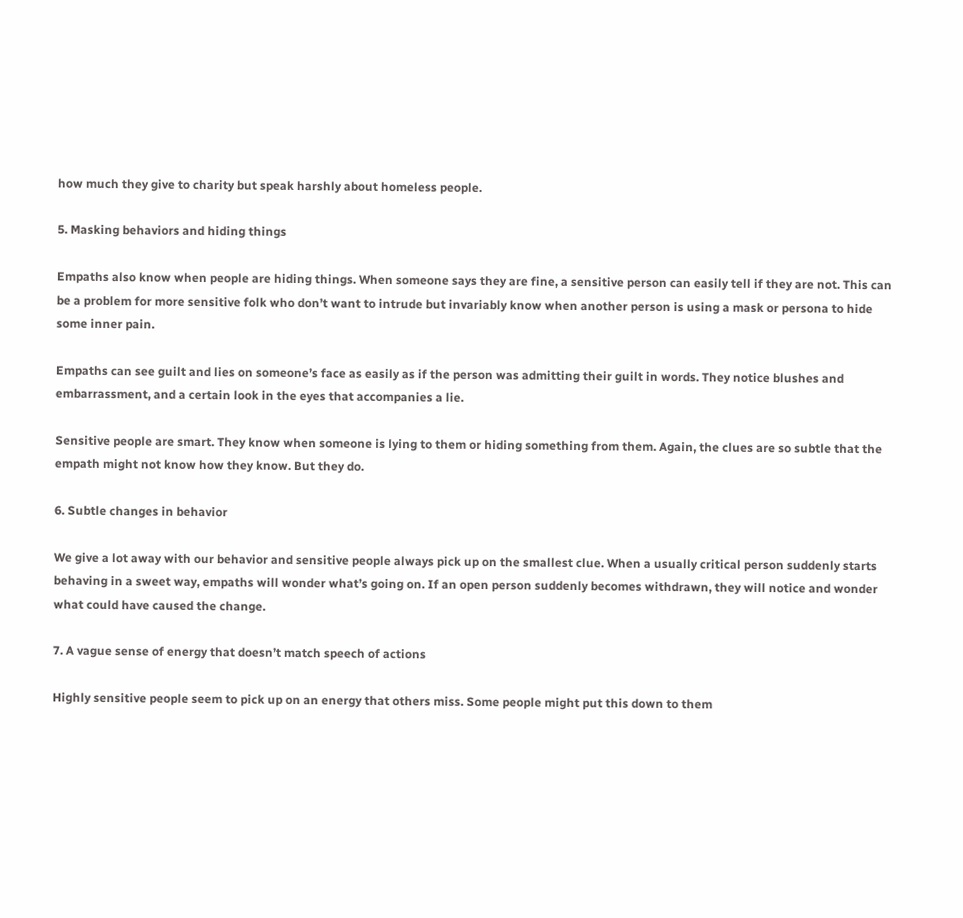how much they give to charity but speak harshly about homeless people.

5. Masking behaviors and hiding things

Empaths also know when people are hiding things. When someone says they are fine, a sensitive person can easily tell if they are not. This can be a problem for more sensitive folk who don’t want to intrude but invariably know when another person is using a mask or persona to hide some inner pain.

Empaths can see guilt and lies on someone’s face as easily as if the person was admitting their guilt in words. They notice blushes and embarrassment, and a certain look in the eyes that accompanies a lie.

Sensitive people are smart. They know when someone is lying to them or hiding something from them. Again, the clues are so subtle that the empath might not know how they know. But they do.

6. Subtle changes in behavior

We give a lot away with our behavior and sensitive people always pick up on the smallest clue. When a usually critical person suddenly starts behaving in a sweet way, empaths will wonder what’s going on. If an open person suddenly becomes withdrawn, they will notice and wonder what could have caused the change.

7. A vague sense of energy that doesn’t match speech of actions

Highly sensitive people seem to pick up on an energy that others miss. Some people might put this down to them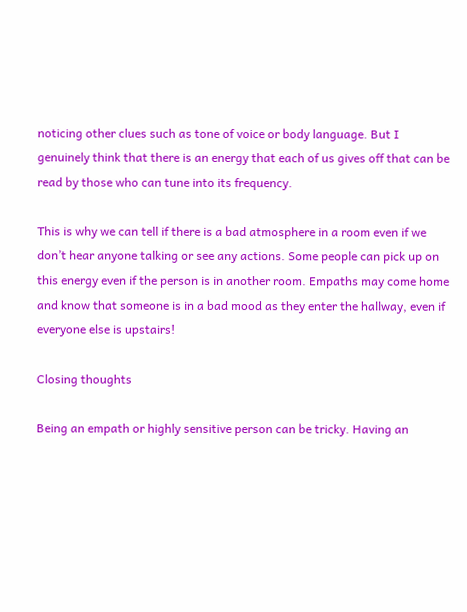noticing other clues such as tone of voice or body language. But I genuinely think that there is an energy that each of us gives off that can be read by those who can tune into its frequency.

This is why we can tell if there is a bad atmosphere in a room even if we don’t hear anyone talking or see any actions. Some people can pick up on this energy even if the person is in another room. Empaths may come home and know that someone is in a bad mood as they enter the hallway, even if everyone else is upstairs!

Closing thoughts

Being an empath or highly sensitive person can be tricky. Having an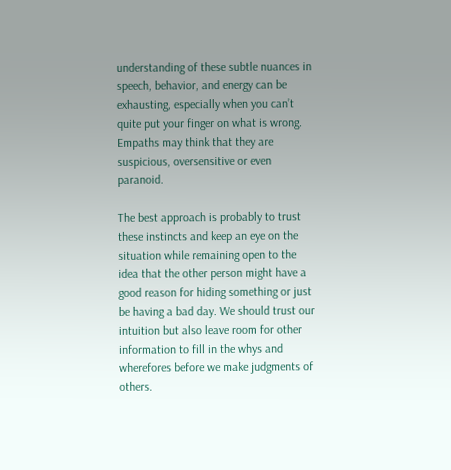understanding of these subtle nuances in speech, behavior, and energy can be exhausting, especially when you can’t quite put your finger on what is wrong. Empaths may think that they are suspicious, oversensitive or even paranoid.

The best approach is probably to trust these instincts and keep an eye on the situation while remaining open to the idea that the other person might have a good reason for hiding something or just be having a bad day. We should trust our intuition but also leave room for other information to fill in the whys and wherefores before we make judgments of others.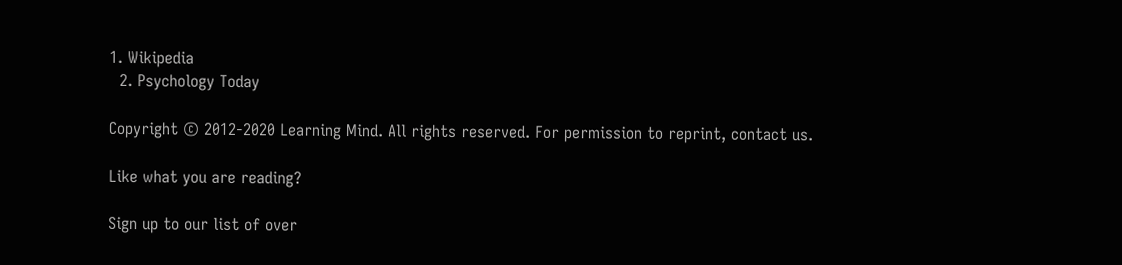1. Wikipedia
  2. Psychology Today

Copyright © 2012-2020 Learning Mind. All rights reserved. For permission to reprint, contact us.

Like what you are reading?

Sign up to our list of over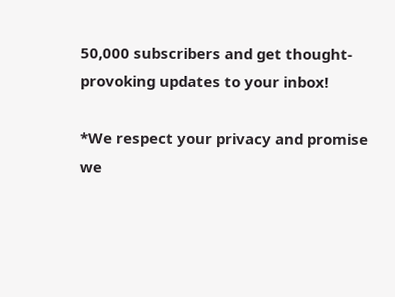50,000 subscribers and get thought-provoking updates to your inbox!

*We respect your privacy and promise we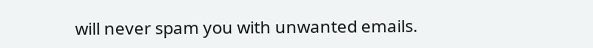will never spam you with unwanted emails.